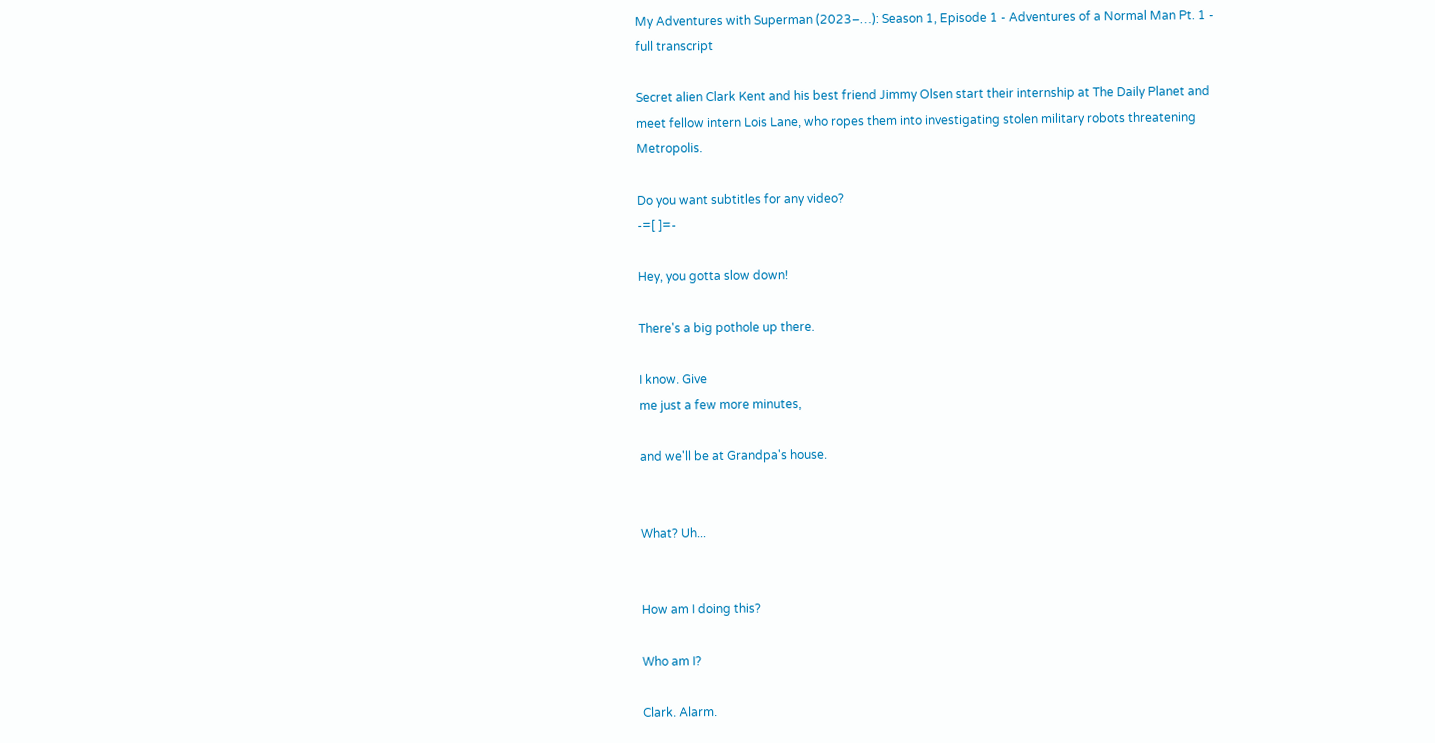My Adventures with Superman (2023–…): Season 1, Episode 1 - Adventures of a Normal Man Pt. 1 - full transcript

Secret alien Clark Kent and his best friend Jimmy Olsen start their internship at The Daily Planet and meet fellow intern Lois Lane, who ropes them into investigating stolen military robots threatening Metropolis.

Do you want subtitles for any video?
-=[ ]=-

Hey, you gotta slow down!

There's a big pothole up there.

I know. Give
me just a few more minutes,

and we'll be at Grandpa's house.


What? Uh...


How am I doing this?

Who am I?

Clark. Alarm.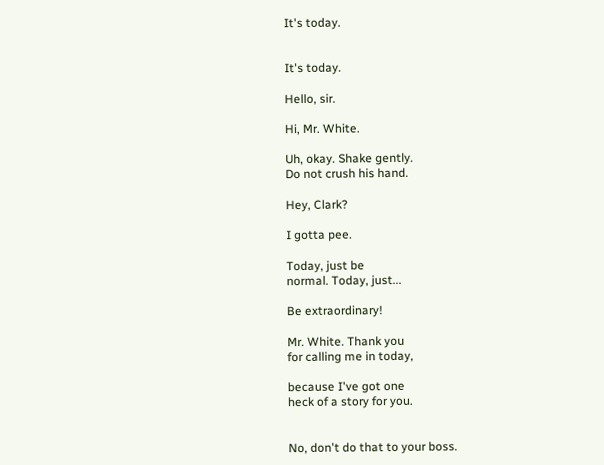It's today.


It's today.

Hello, sir.

Hi, Mr. White.

Uh, okay. Shake gently.
Do not crush his hand.

Hey, Clark?

I gotta pee.

Today, just be
normal. Today, just...

Be extraordinary!

Mr. White. Thank you
for calling me in today,

because I've got one
heck of a story for you.


No, don't do that to your boss.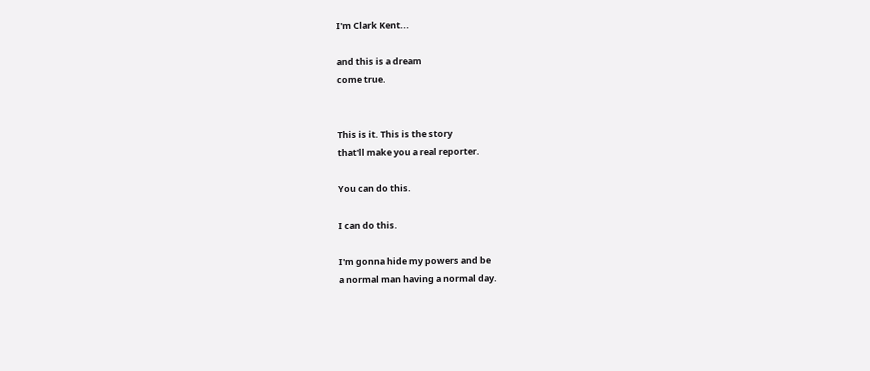I'm Clark Kent...

and this is a dream
come true.


This is it. This is the story
that'll make you a real reporter.

You can do this.

I can do this.

I'm gonna hide my powers and be
a normal man having a normal day.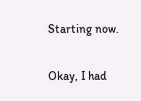Starting now.

Okay, I had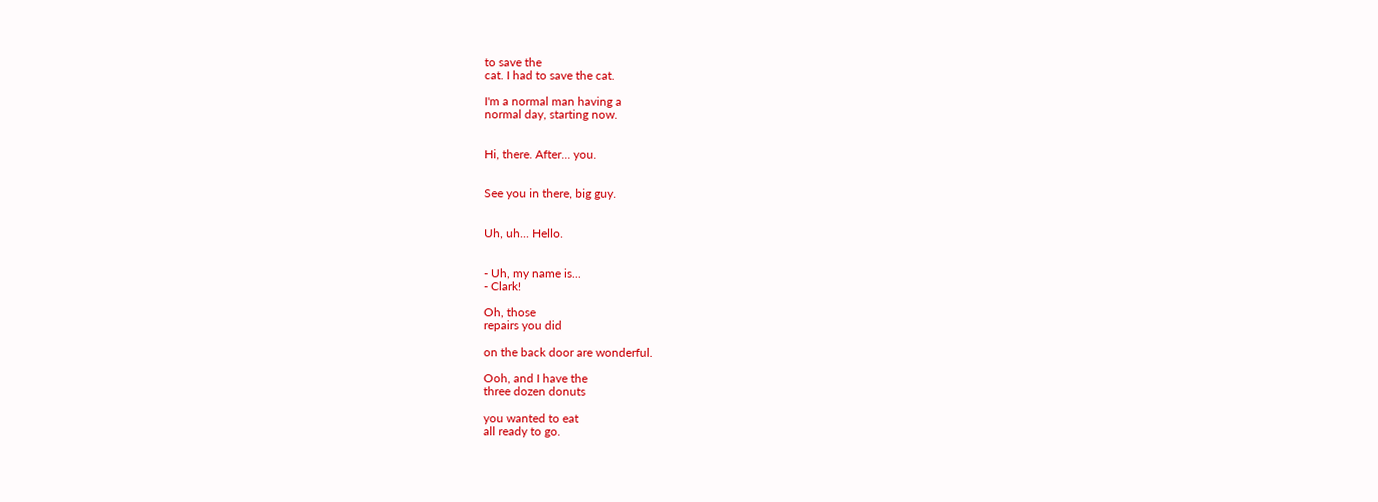to save the
cat. I had to save the cat.

I'm a normal man having a
normal day, starting now.


Hi, there. After... you.


See you in there, big guy.


Uh, uh... Hello.


- Uh, my name is...
- Clark!

Oh, those
repairs you did

on the back door are wonderful.

Ooh, and I have the
three dozen donuts

you wanted to eat
all ready to go.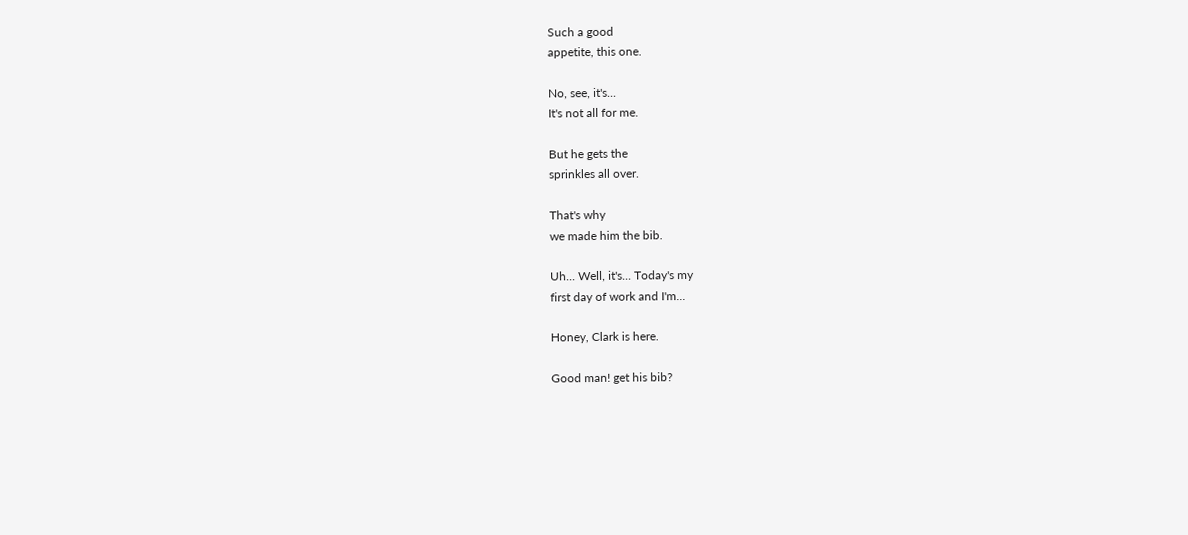Such a good
appetite, this one.

No, see, it's...
It's not all for me.

But he gets the
sprinkles all over.

That's why
we made him the bib.

Uh... Well, it's... Today's my
first day of work and I'm...

Honey, Clark is here.

Good man! get his bib?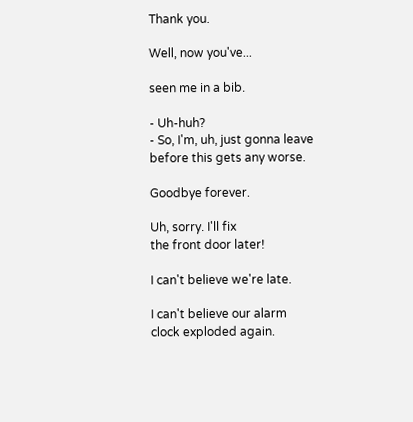Thank you.

Well, now you've...

seen me in a bib.

- Uh-huh?
- So, I'm, uh, just gonna leave before this gets any worse.

Goodbye forever.

Uh, sorry. I'll fix
the front door later!

I can't believe we're late.

I can't believe our alarm
clock exploded again.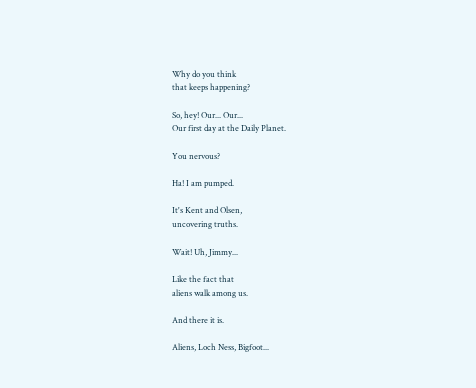Why do you think
that keeps happening?

So, hey! Our... Our...
Our first day at the Daily Planet.

You nervous?

Ha! I am pumped.

It's Kent and Olsen,
uncovering truths.

Wait! Uh, Jimmy...

Like the fact that
aliens walk among us.

And there it is.

Aliens, Loch Ness, Bigfoot...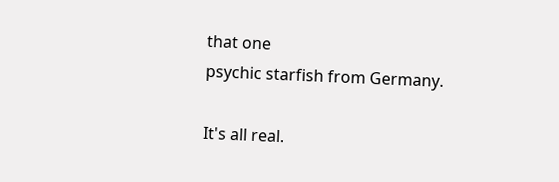that one
psychic starfish from Germany.

It's all real.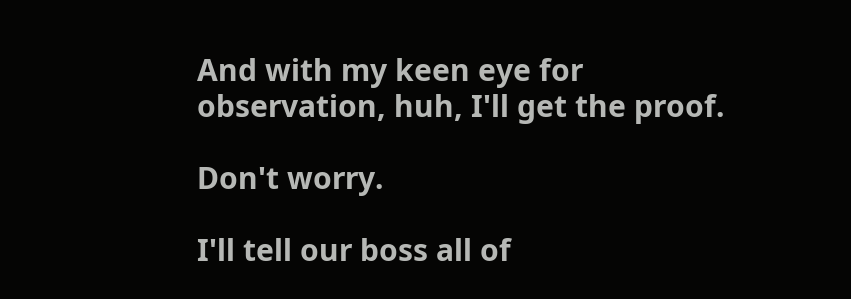And with my keen eye for
observation, huh, I'll get the proof.

Don't worry.

I'll tell our boss all of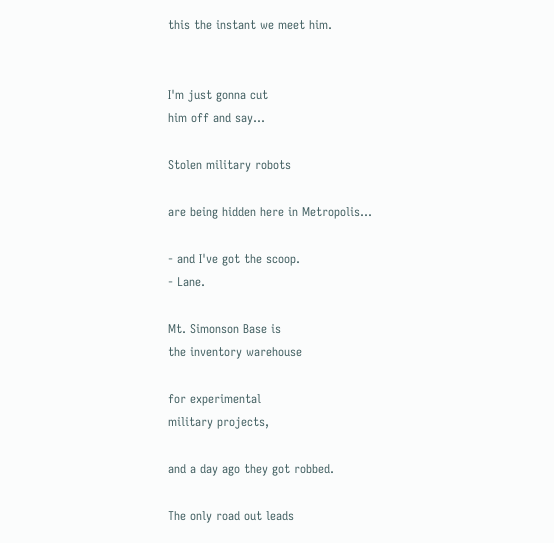this the instant we meet him.


I'm just gonna cut
him off and say...

Stolen military robots

are being hidden here in Metropolis...

- and I've got the scoop.
- Lane.

Mt. Simonson Base is
the inventory warehouse

for experimental
military projects,

and a day ago they got robbed.

The only road out leads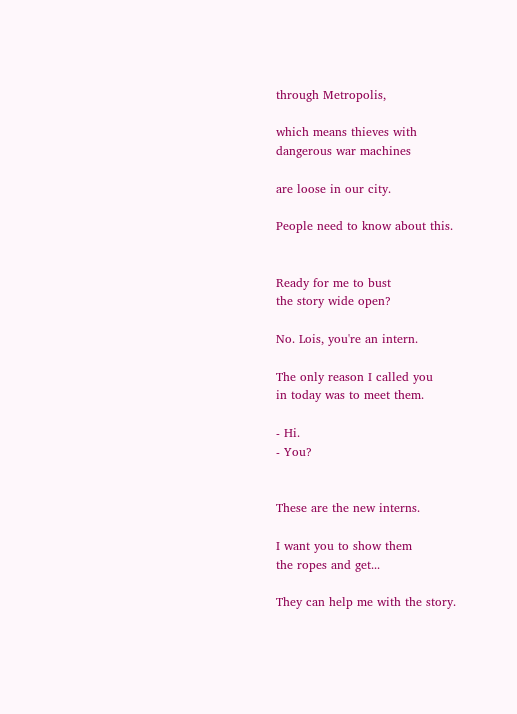through Metropolis,

which means thieves with
dangerous war machines

are loose in our city.

People need to know about this.


Ready for me to bust
the story wide open?

No. Lois, you're an intern.

The only reason I called you
in today was to meet them.

- Hi.
- You?


These are the new interns.

I want you to show them
the ropes and get...

They can help me with the story.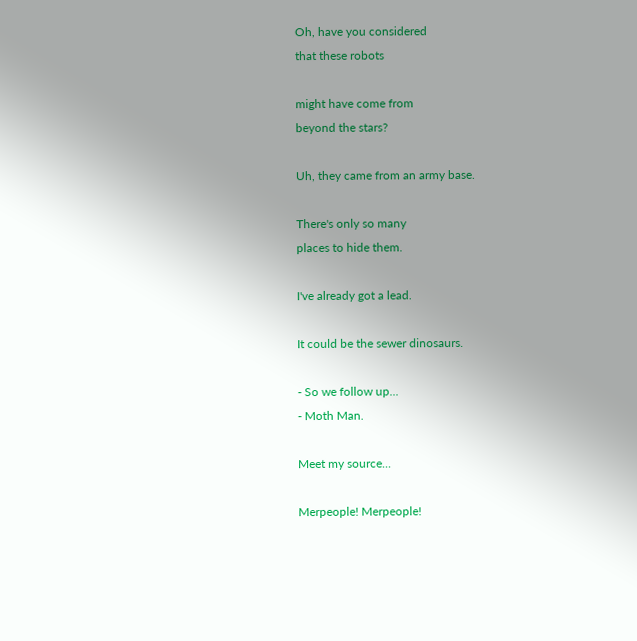Oh, have you considered
that these robots

might have come from
beyond the stars?

Uh, they came from an army base.

There's only so many
places to hide them.

I've already got a lead.

It could be the sewer dinosaurs.

- So we follow up...
- Moth Man.

Meet my source...

Merpeople! Merpeople!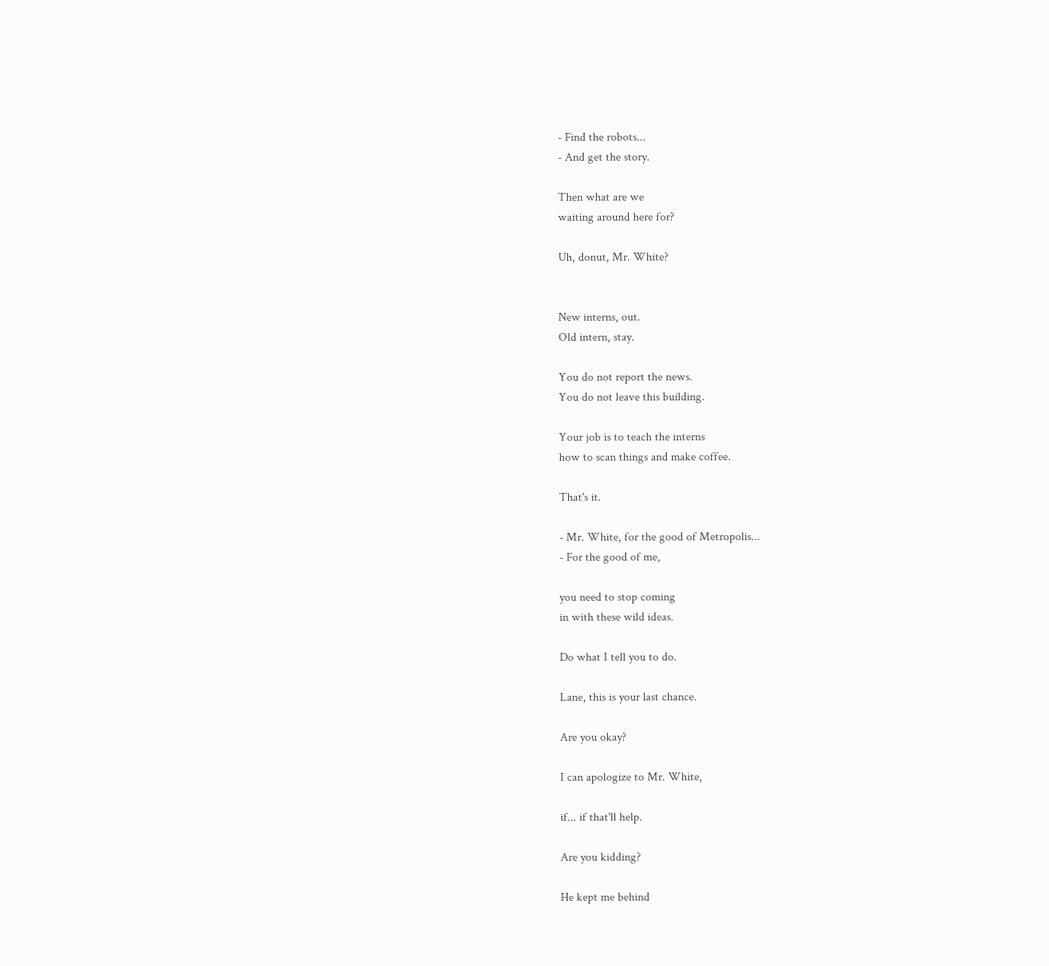- Find the robots...
- And get the story.

Then what are we
waiting around here for?

Uh, donut, Mr. White?


New interns, out.
Old intern, stay.

You do not report the news.
You do not leave this building.

Your job is to teach the interns
how to scan things and make coffee.

That's it.

- Mr. White, for the good of Metropolis...
- For the good of me,

you need to stop coming
in with these wild ideas.

Do what I tell you to do.

Lane, this is your last chance.

Are you okay?

I can apologize to Mr. White,

if... if that'll help.

Are you kidding?

He kept me behind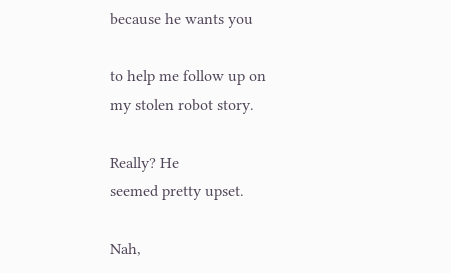because he wants you

to help me follow up on
my stolen robot story.

Really? He
seemed pretty upset.

Nah,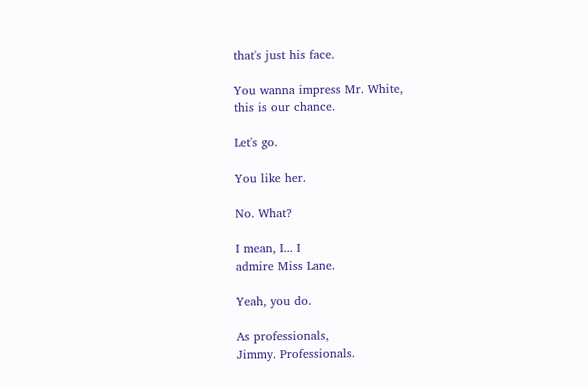that's just his face.

You wanna impress Mr. White,
this is our chance.

Let's go.

You like her.

No. What?

I mean, I... I
admire Miss Lane.

Yeah, you do.

As professionals,
Jimmy. Professionals.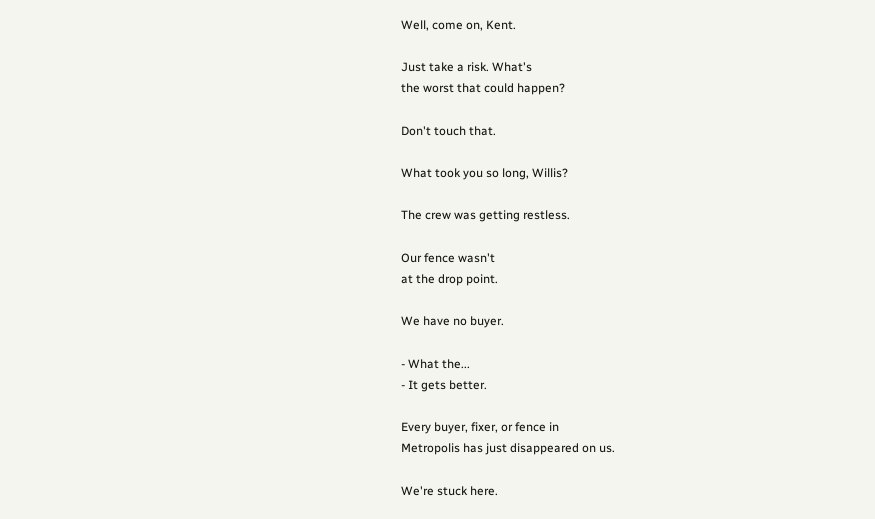Well, come on, Kent.

Just take a risk. What's
the worst that could happen?

Don't touch that.

What took you so long, Willis?

The crew was getting restless.

Our fence wasn't
at the drop point.

We have no buyer.

- What the...
- It gets better.

Every buyer, fixer, or fence in
Metropolis has just disappeared on us.

We're stuck here.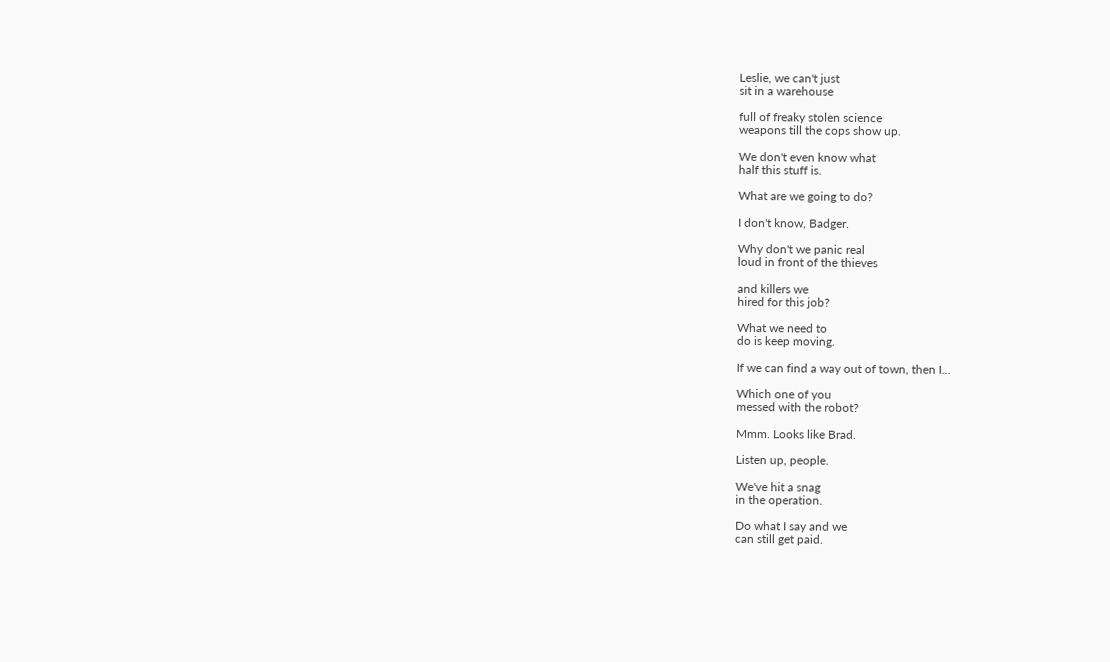Leslie, we can't just
sit in a warehouse

full of freaky stolen science
weapons till the cops show up.

We don't even know what
half this stuff is.

What are we going to do?

I don't know, Badger.

Why don't we panic real
loud in front of the thieves

and killers we
hired for this job?

What we need to
do is keep moving.

If we can find a way out of town, then I...

Which one of you
messed with the robot?

Mmm. Looks like Brad.

Listen up, people.

We've hit a snag
in the operation.

Do what I say and we
can still get paid.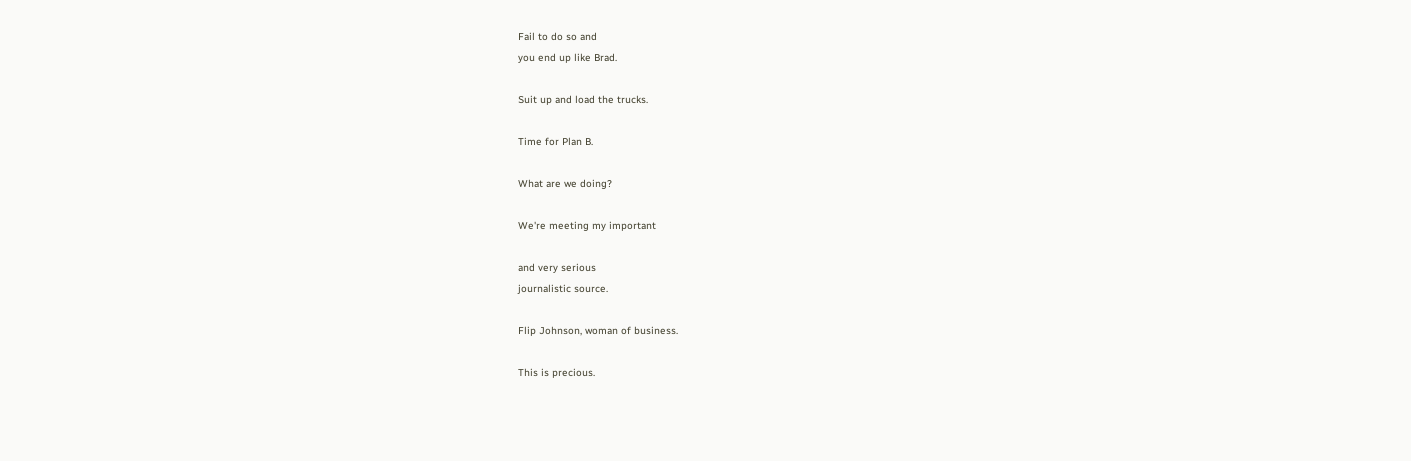Fail to do so and
you end up like Brad.

Suit up and load the trucks.

Time for Plan B.

What are we doing?

We're meeting my important

and very serious
journalistic source.

Flip Johnson, woman of business.

This is precious.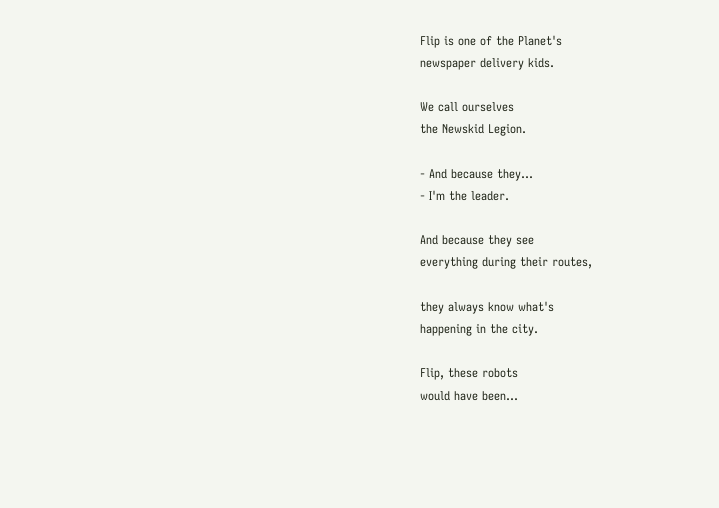Flip is one of the Planet's
newspaper delivery kids.

We call ourselves
the Newskid Legion.

- And because they...
- I'm the leader.

And because they see
everything during their routes,

they always know what's
happening in the city.

Flip, these robots
would have been...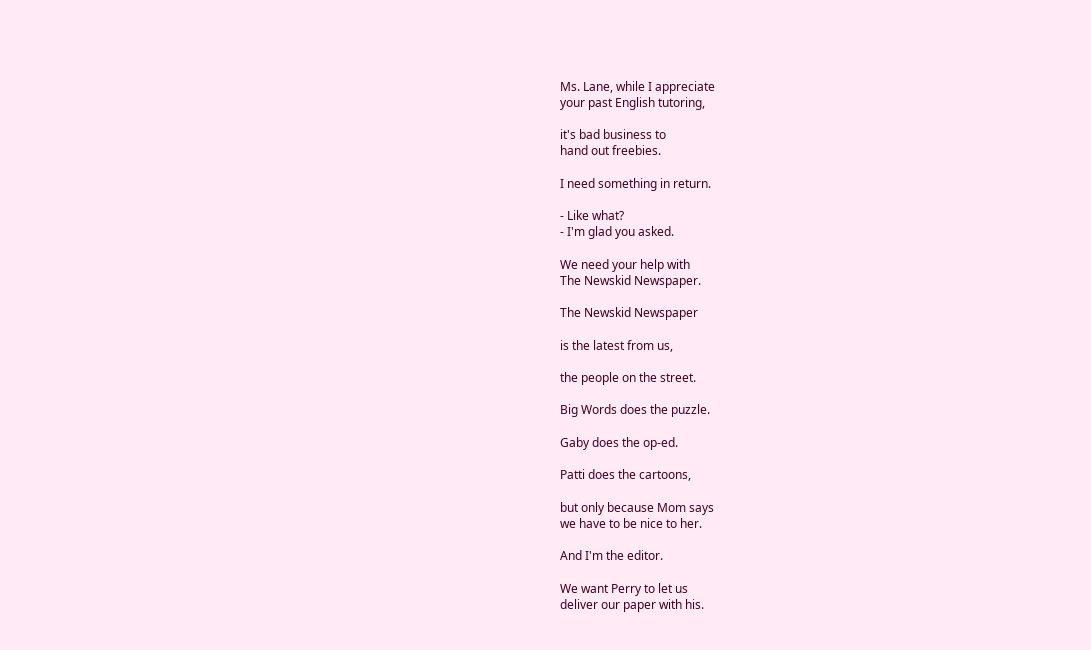Ms. Lane, while I appreciate
your past English tutoring,

it's bad business to
hand out freebies.

I need something in return.

- Like what?
- I'm glad you asked.

We need your help with
The Newskid Newspaper.

The Newskid Newspaper

is the latest from us,

the people on the street.

Big Words does the puzzle.

Gaby does the op-ed.

Patti does the cartoons,

but only because Mom says
we have to be nice to her.

And I'm the editor.

We want Perry to let us
deliver our paper with his.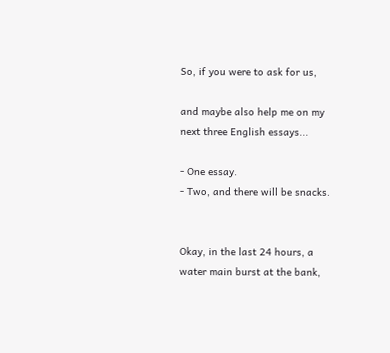So, if you were to ask for us,

and maybe also help me on my
next three English essays...

- One essay.
- Two, and there will be snacks.


Okay, in the last 24 hours, a
water main burst at the bank,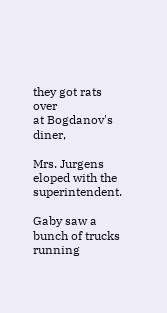they got rats over
at Bogdanov's diner,

Mrs. Jurgens eloped with the superintendent.

Gaby saw a bunch of trucks
running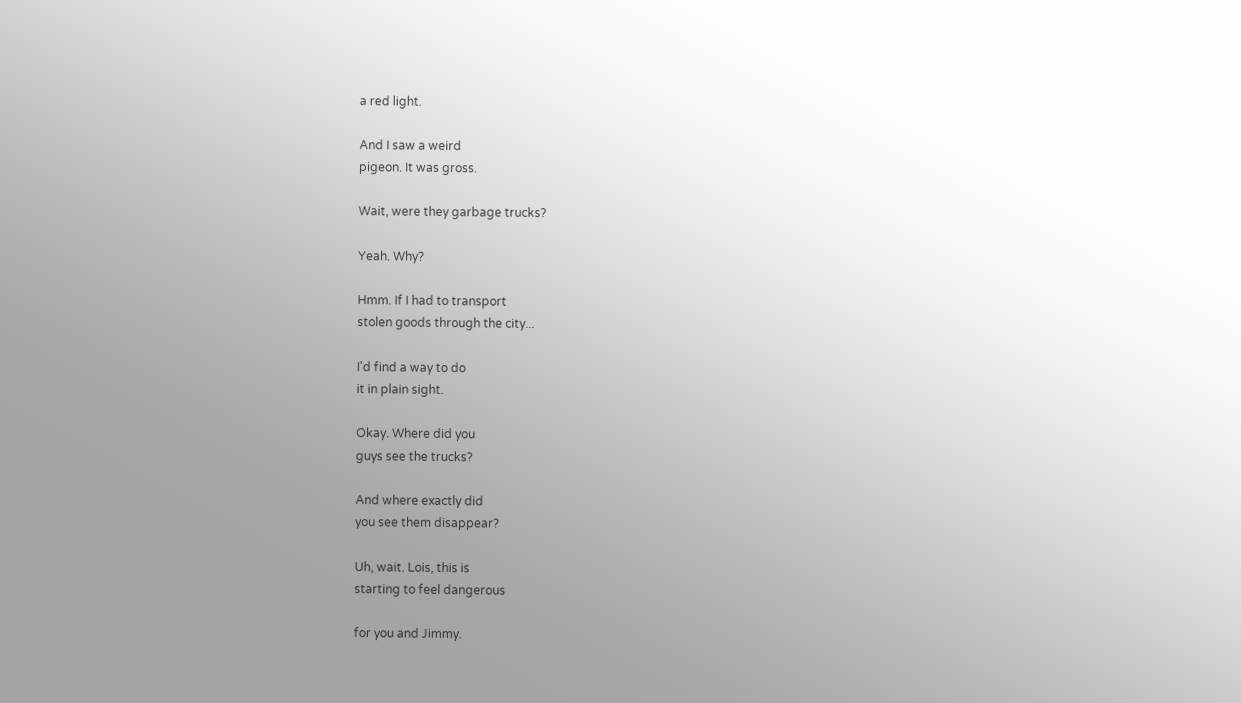a red light.

And I saw a weird
pigeon. It was gross.

Wait, were they garbage trucks?

Yeah. Why?

Hmm. If I had to transport
stolen goods through the city...

I'd find a way to do
it in plain sight.

Okay. Where did you
guys see the trucks?

And where exactly did
you see them disappear?

Uh, wait. Lois, this is
starting to feel dangerous

for you and Jimmy.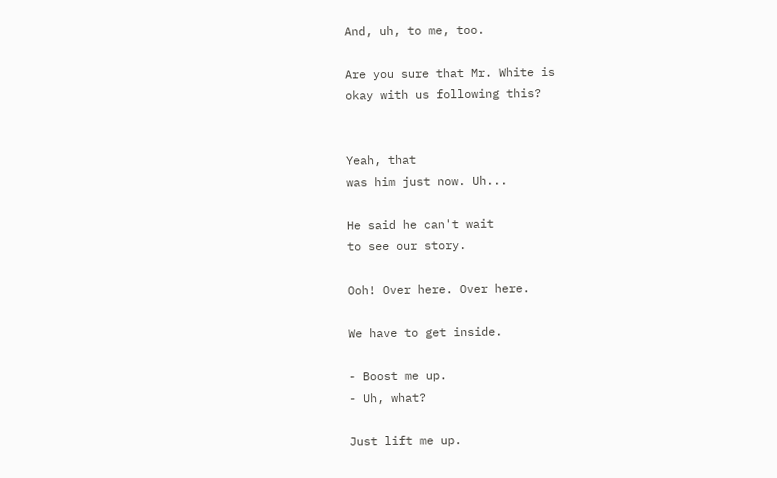And, uh, to me, too.

Are you sure that Mr. White is
okay with us following this?


Yeah, that
was him just now. Uh...

He said he can't wait
to see our story.

Ooh! Over here. Over here.

We have to get inside.

- Boost me up.
- Uh, what?

Just lift me up.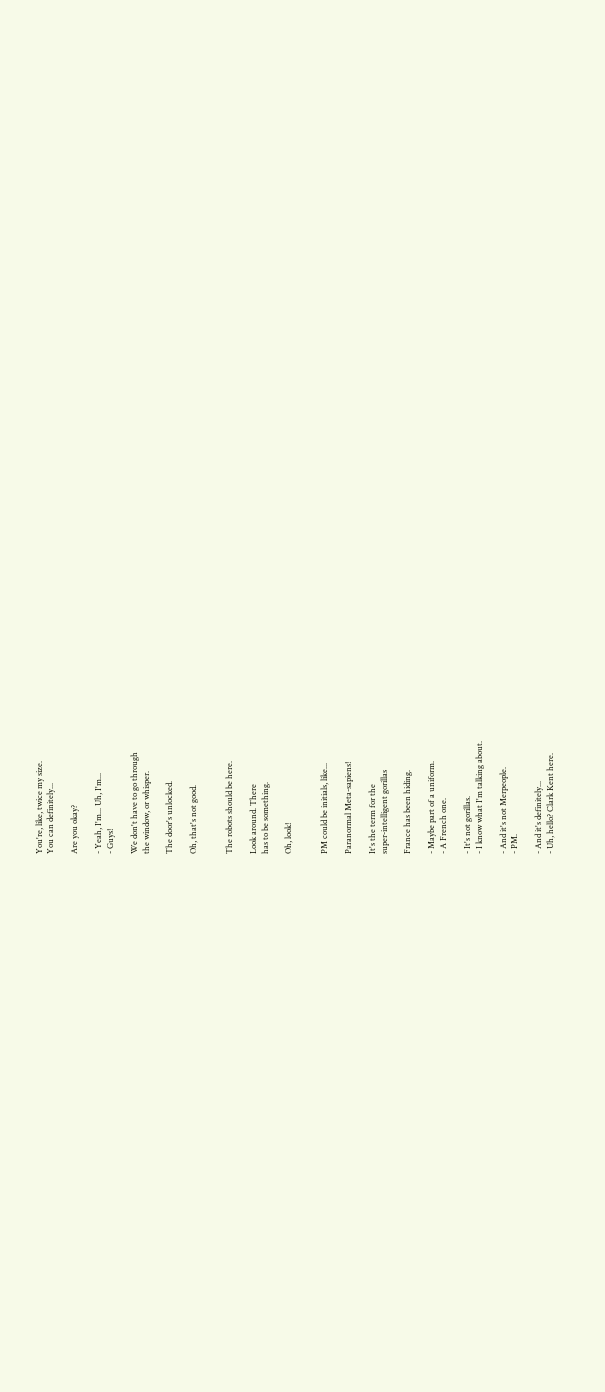You're, like, twice my size.
You can definitely...

Are you okay?

- Yeah, I'm... Uh, I'm...
- Guys!

We don't have to go through
the window, or whisper.

The door's unlocked.

Oh, that's not good.


The robots should be here.

Look around. There
has to be something.

Oh, look!


PM could be initials, like...

Paranormal Meta-sapiens!

It's the term for the
super-intelligent gorillas

France has been hiding.

- Maybe part of a uniform.
- A French one.

- It's not gorillas.
- I know what I'm talking about.

- And it's not Merpeople.
- PM.

- And it's definitely...
- Uh, hello? Clark Kent here.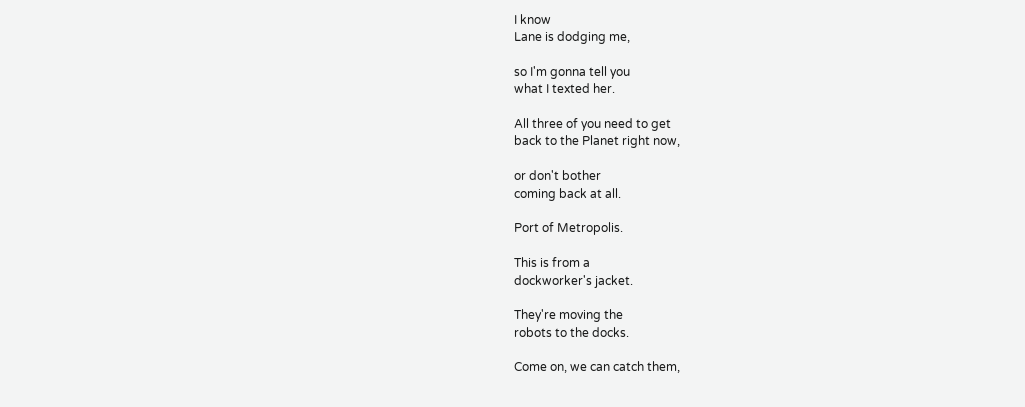I know
Lane is dodging me,

so I'm gonna tell you
what I texted her.

All three of you need to get
back to the Planet right now,

or don't bother
coming back at all.

Port of Metropolis.

This is from a
dockworker's jacket.

They're moving the
robots to the docks.

Come on, we can catch them,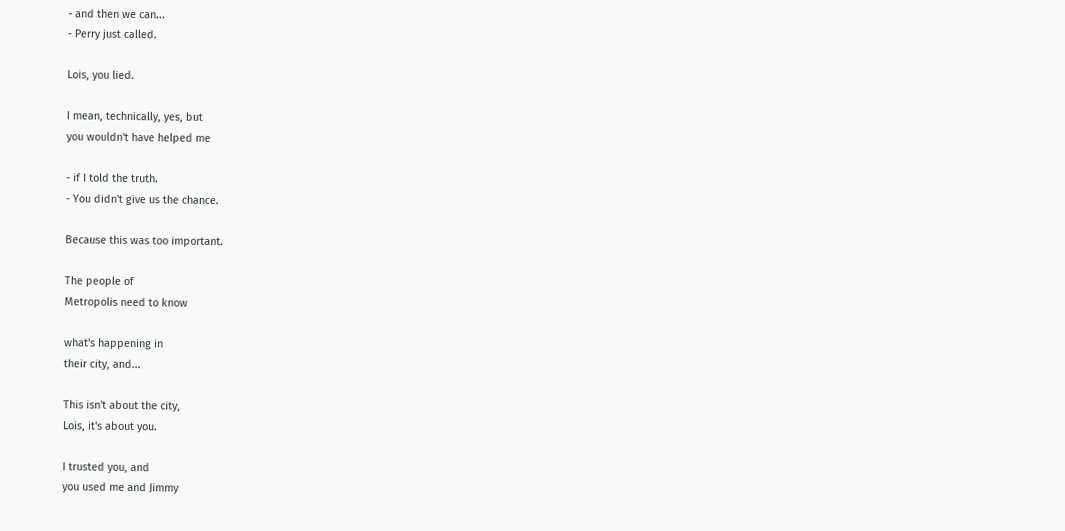- and then we can...
- Perry just called.

Lois, you lied.

I mean, technically, yes, but
you wouldn't have helped me

- if I told the truth.
- You didn't give us the chance.

Because this was too important.

The people of
Metropolis need to know

what's happening in
their city, and...

This isn't about the city,
Lois, it's about you.

I trusted you, and
you used me and Jimmy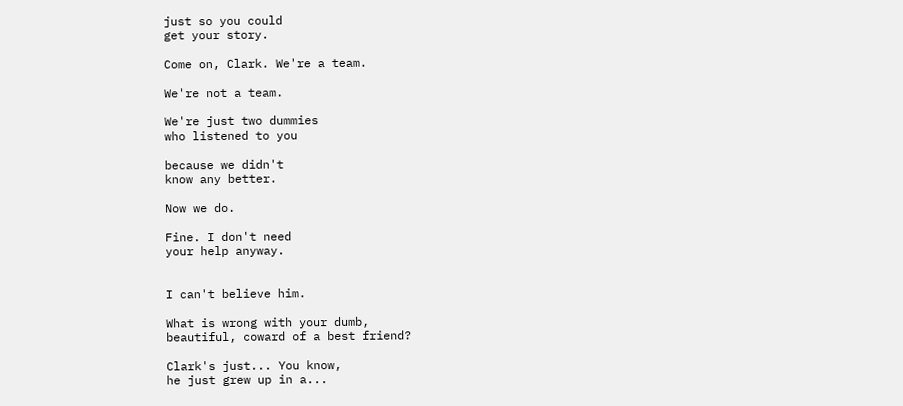just so you could
get your story.

Come on, Clark. We're a team.

We're not a team.

We're just two dummies
who listened to you

because we didn't
know any better.

Now we do.

Fine. I don't need
your help anyway.


I can't believe him.

What is wrong with your dumb,
beautiful, coward of a best friend?

Clark's just... You know,
he just grew up in a...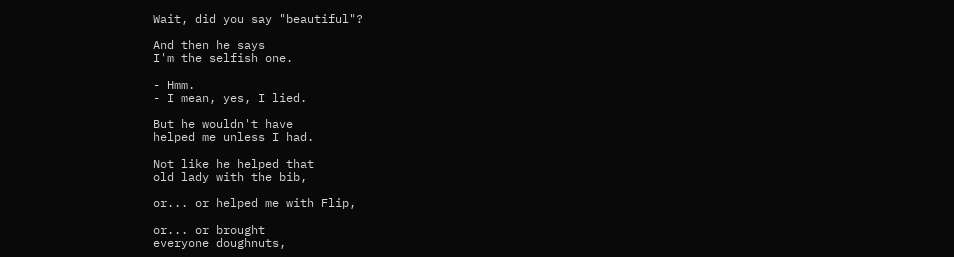Wait, did you say "beautiful"?

And then he says
I'm the selfish one.

- Hmm.
- I mean, yes, I lied.

But he wouldn't have
helped me unless I had.

Not like he helped that
old lady with the bib,

or... or helped me with Flip,

or... or brought
everyone doughnuts,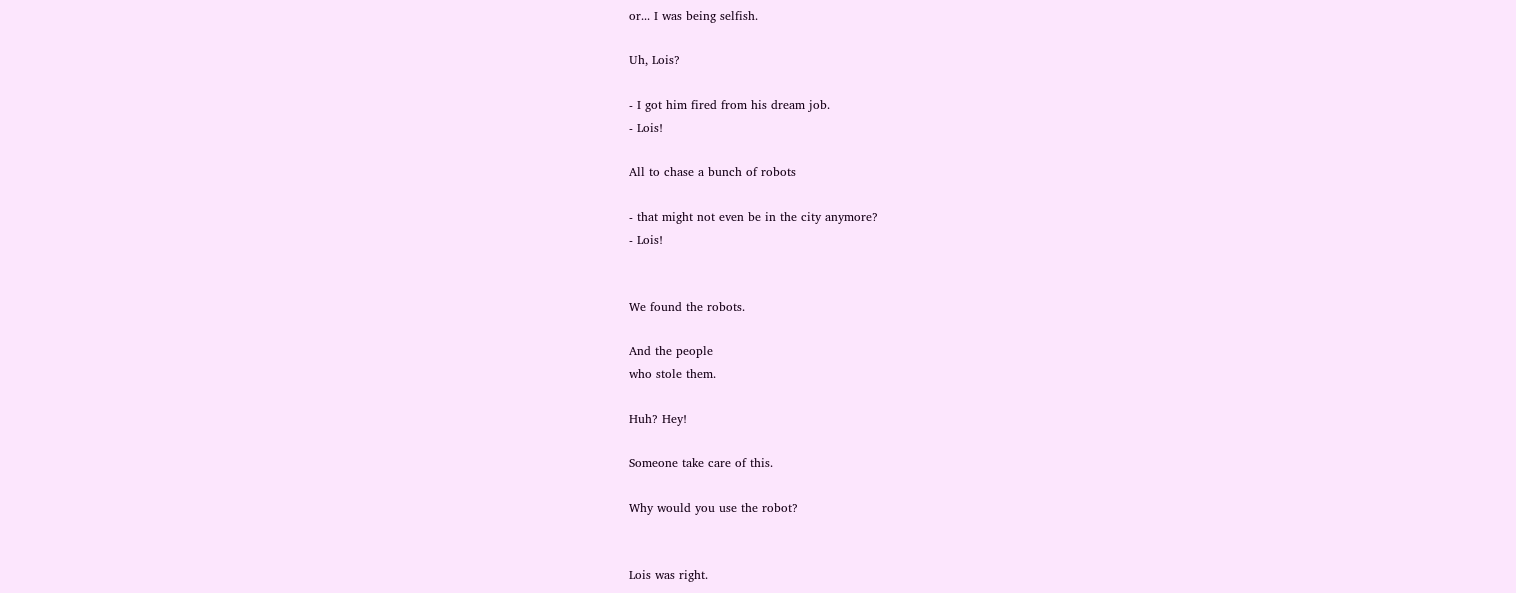or... I was being selfish.

Uh, Lois?

- I got him fired from his dream job.
- Lois!

All to chase a bunch of robots

- that might not even be in the city anymore?
- Lois!


We found the robots.

And the people
who stole them.

Huh? Hey!

Someone take care of this.

Why would you use the robot?


Lois was right.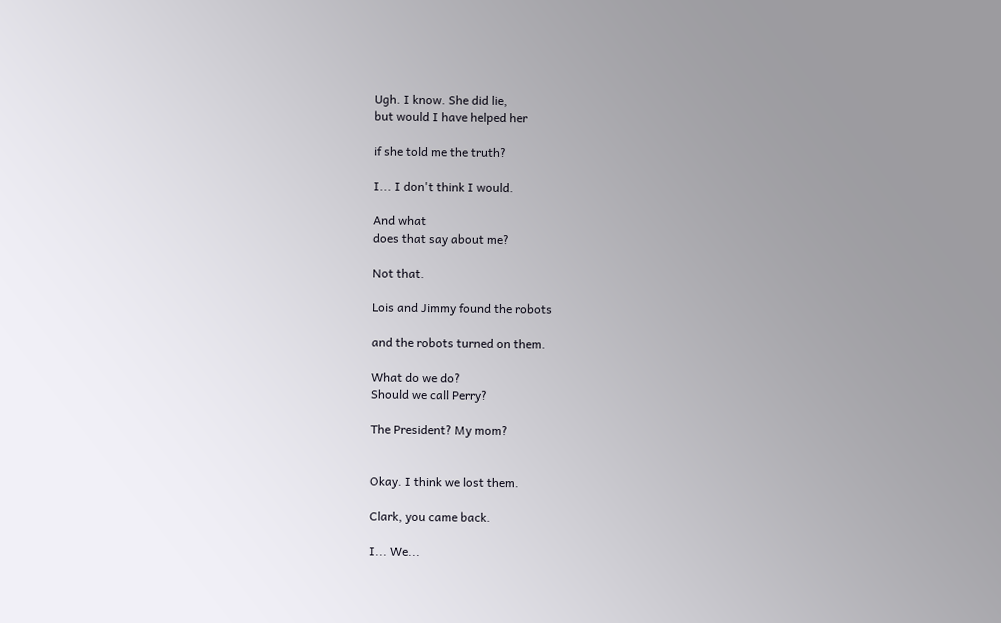Ugh. I know. She did lie,
but would I have helped her

if she told me the truth?

I... I don't think I would.

And what
does that say about me?

Not that.

Lois and Jimmy found the robots

and the robots turned on them.

What do we do?
Should we call Perry?

The President? My mom?


Okay. I think we lost them.

Clark, you came back.

I... We...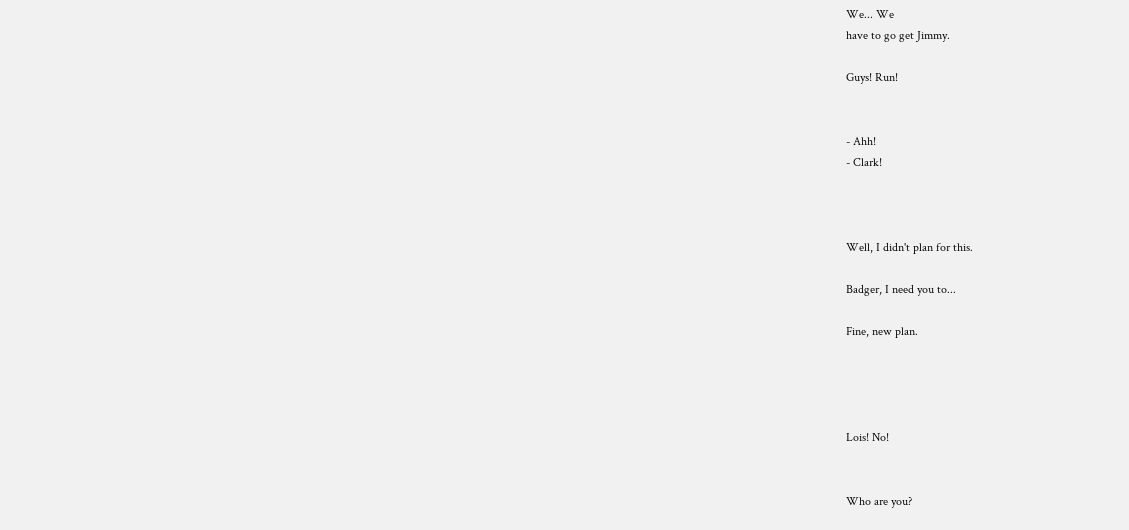We... We
have to go get Jimmy.

Guys! Run!


- Ahh!
- Clark!



Well, I didn't plan for this.

Badger, I need you to...

Fine, new plan.




Lois! No!


Who are you?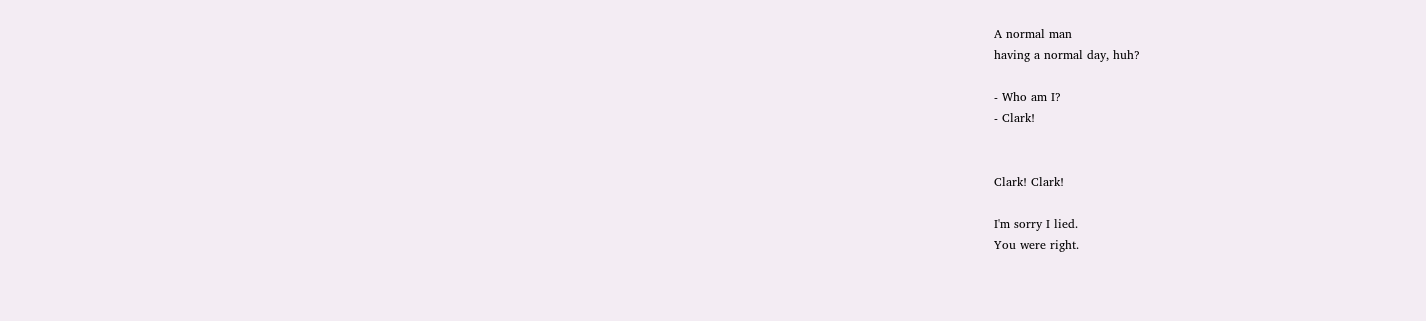A normal man
having a normal day, huh?

- Who am I?
- Clark!


Clark! Clark!

I'm sorry I lied.
You were right.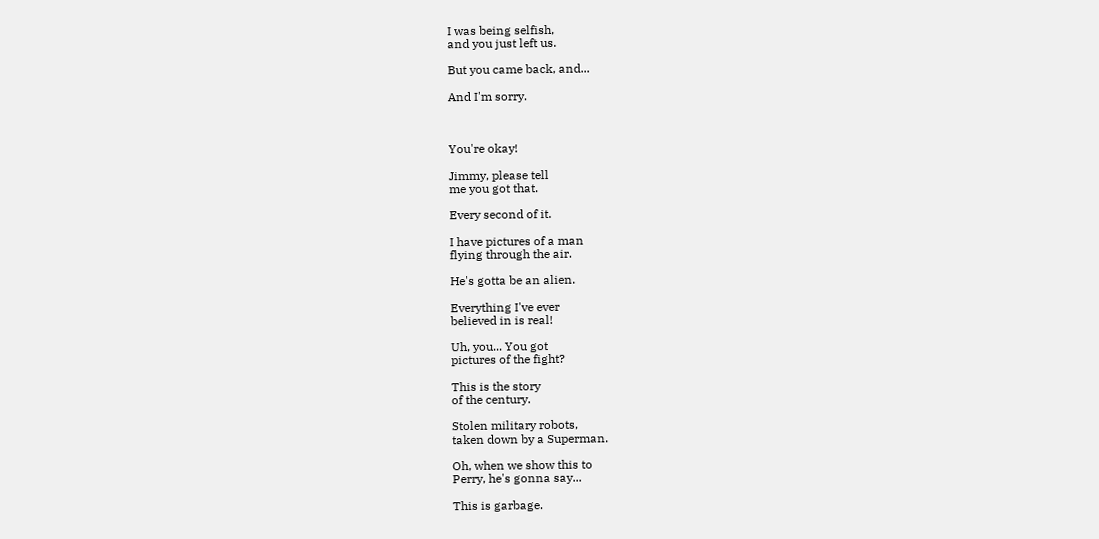I was being selfish,
and you just left us.

But you came back, and...

And I'm sorry.



You're okay!

Jimmy, please tell
me you got that.

Every second of it.

I have pictures of a man
flying through the air.

He's gotta be an alien.

Everything I've ever
believed in is real!

Uh, you... You got
pictures of the fight?

This is the story
of the century.

Stolen military robots,
taken down by a Superman.

Oh, when we show this to
Perry, he's gonna say...

This is garbage.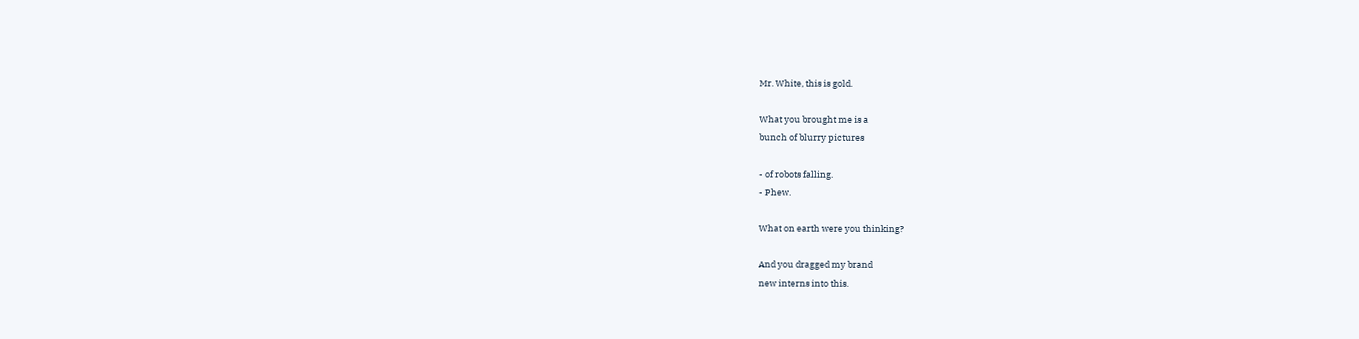Mr. White, this is gold.

What you brought me is a
bunch of blurry pictures

- of robots falling.
- Phew.

What on earth were you thinking?

And you dragged my brand
new interns into this.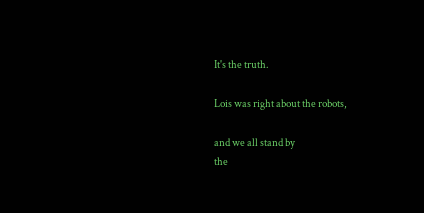It's the truth.

Lois was right about the robots,

and we all stand by
the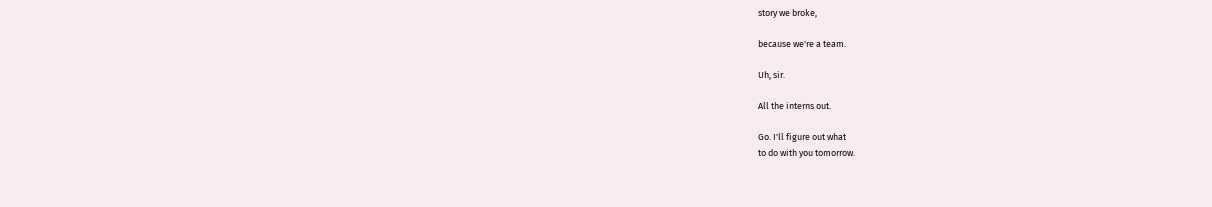story we broke,

because we're a team.

Uh, sir.

All the interns out.

Go. I'll figure out what
to do with you tomorrow.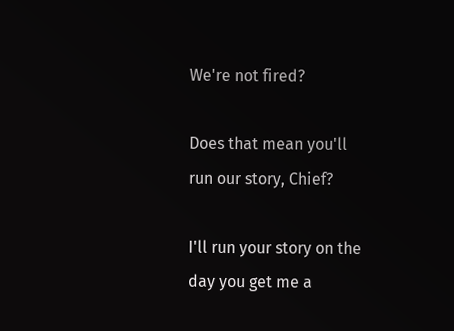We're not fired?

Does that mean you'll
run our story, Chief?

I'll run your story on the
day you get me a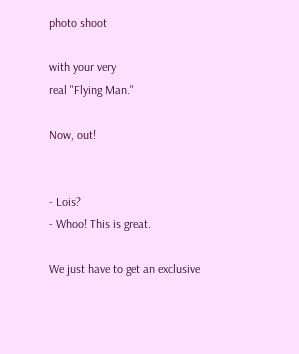photo shoot

with your very
real "Flying Man."

Now, out!


- Lois?
- Whoo! This is great.

We just have to get an exclusive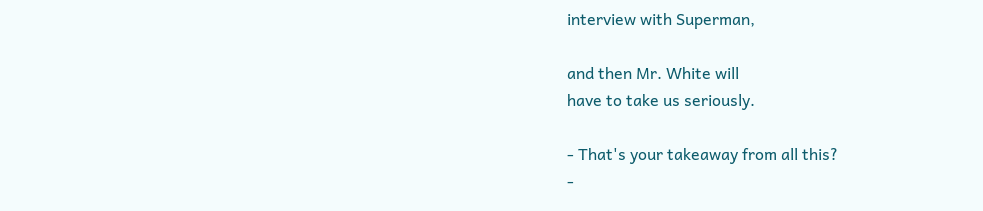interview with Superman,

and then Mr. White will
have to take us seriously.

- That's your takeaway from all this?
-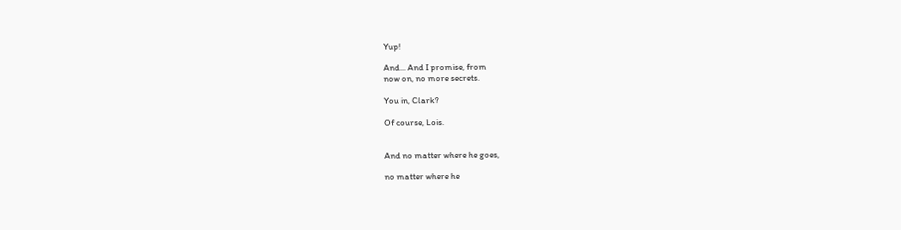Yup!

And... And I promise, from
now on, no more secrets.

You in, Clark?

Of course, Lois.


And no matter where he goes,

no matter where he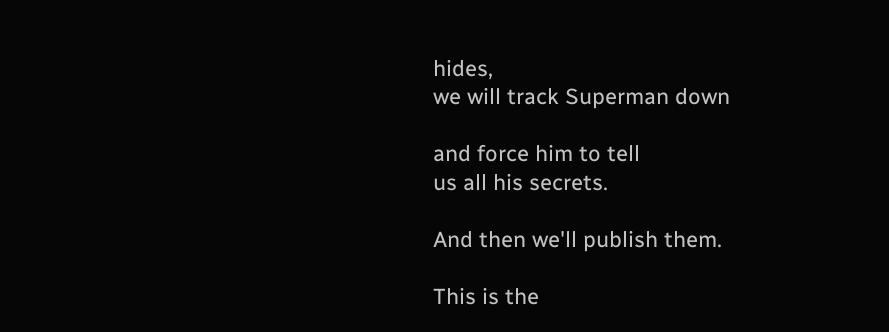hides,
we will track Superman down

and force him to tell
us all his secrets.

And then we'll publish them.

This is the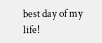best day of my life!